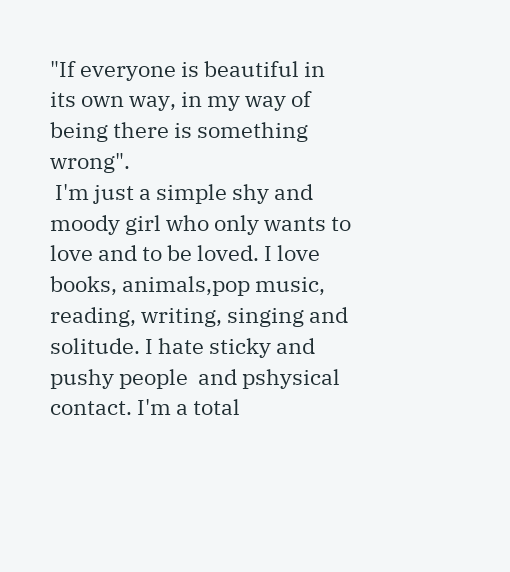"If everyone is beautiful in its own way, in my way of being there is something wrong".
 I'm just a simple shy and moody girl who only wants to love and to be loved. I love books, animals,pop music, reading, writing, singing and solitude. I hate sticky and pushy people  and pshysical contact. I'm a total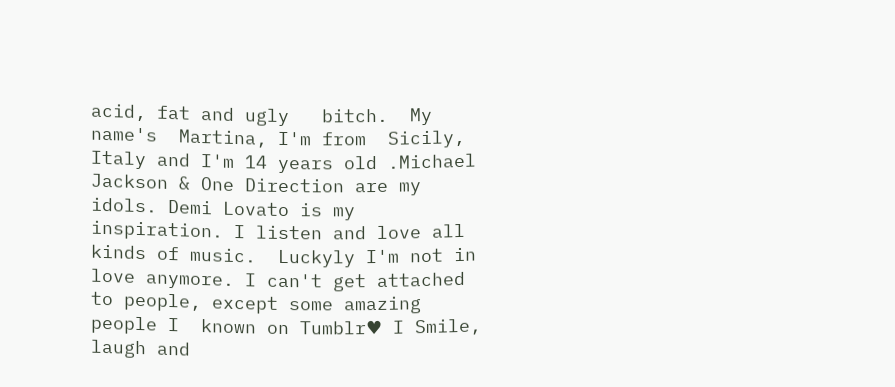acid, fat and ugly   bitch.  My name's  Martina, I'm from  Sicily, Italy and I'm 14 years old .Michael Jackson & One Direction are my idols. Demi Lovato is my inspiration. I listen and love all kinds of music.  Luckyly I'm not in love anymore. I can't get attached to people, except some amazing people I  known on Tumblr♥ I Smile, laugh and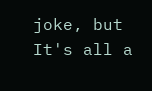joke, but It's all a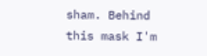sham. Behind this mask I'm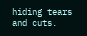hiding tears and cuts.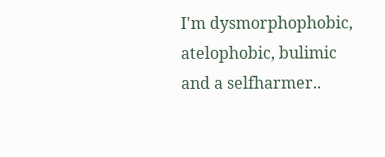I'm dysmorphophobic, atelophobic, bulimic and a selfharmer..